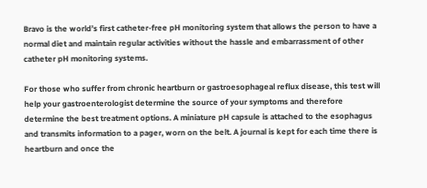Bravo is the world’s first catheter-free pH monitoring system that allows the person to have a normal diet and maintain regular activities without the hassle and embarrassment of other catheter pH monitoring systems.

For those who suffer from chronic heartburn or gastroesophageal reflux disease, this test will help your gastroenterologist determine the source of your symptoms and therefore determine the best treatment options. A miniature pH capsule is attached to the esophagus and transmits information to a pager, worn on the belt. A journal is kept for each time there is heartburn and once the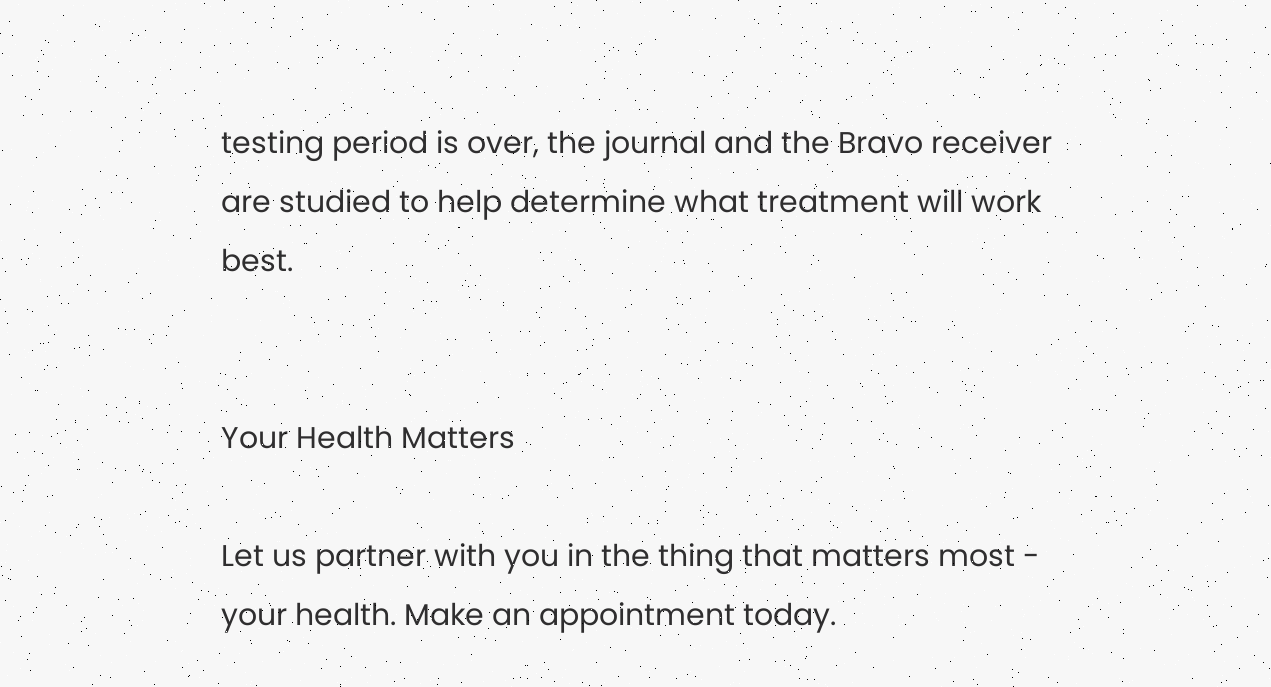testing period is over, the journal and the Bravo receiver are studied to help determine what treatment will work best.


Your Health Matters

Let us partner with you in the thing that matters most - your health. Make an appointment today.